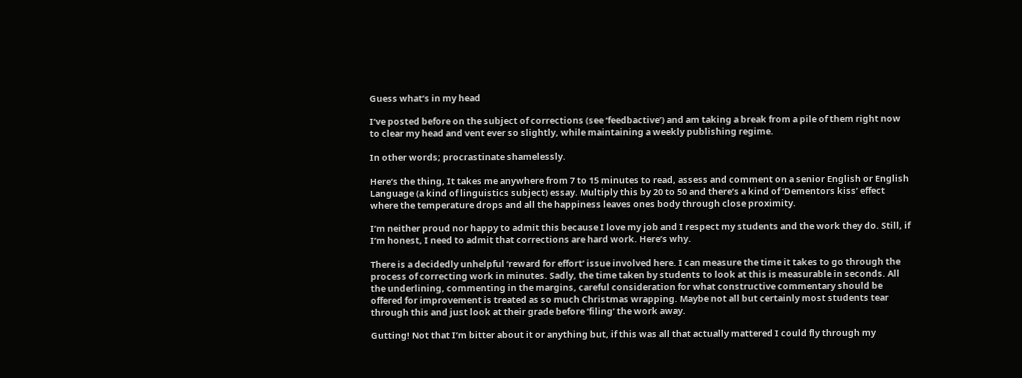Guess what’s in my head

I’ve posted before on the subject of corrections (see ‘feedbactive’) and am taking a break from a pile of them right now to clear my head and vent ever so slightly, while maintaining a weekly publishing regime.

In other words; procrastinate shamelessly.

Here’s the thing, It takes me anywhere from 7 to 15 minutes to read, assess and comment on a senior English or English Language (a kind of linguistics subject) essay. Multiply this by 20 to 50 and there’s a kind of ‘Dementors kiss’ effect where the temperature drops and all the happiness leaves ones body through close proximity.

I’m neither proud nor happy to admit this because I love my job and I respect my students and the work they do. Still, if I’m honest, I need to admit that corrections are hard work. Here’s why.

There is a decidedly unhelpful ‘reward for effort’ issue involved here. I can measure the time it takes to go through the process of correcting work in minutes. Sadly, the time taken by students to look at this is measurable in seconds. All the underlining, commenting in the margins, careful consideration for what constructive commentary should be offered for improvement is treated as so much Christmas wrapping. Maybe not all but certainly most students tear through this and just look at their grade before ‘filing’ the work away.

Gutting! Not that I’m bitter about it or anything but, if this was all that actually mattered I could fly through my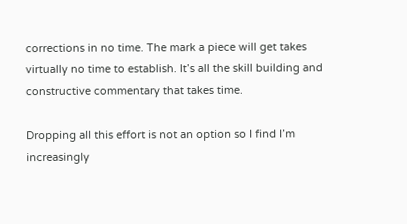corrections in no time. The mark a piece will get takes virtually no time to establish. It’s all the skill building and constructive commentary that takes time.

Dropping all this effort is not an option so I find I’m increasingly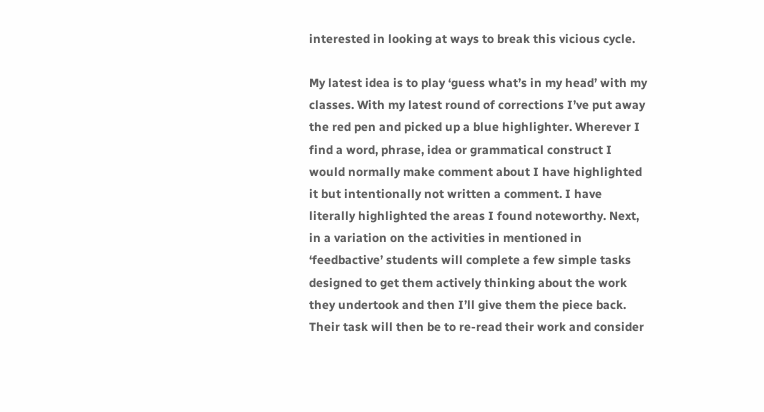interested in looking at ways to break this vicious cycle.

My latest idea is to play ‘guess what’s in my head’ with my classes. With my latest round of corrections I’ve put away the red pen and picked up a blue highlighter. Wherever I find a word, phrase, idea or grammatical construct I would normally make comment about I have highlighted it but intentionally not written a comment. I have literally highlighted the areas I found noteworthy. Next, in a variation on the activities in mentioned in ‘feedbactive’ students will complete a few simple tasks designed to get them actively thinking about the work they undertook and then I’ll give them the piece back. Their task will then be to re-read their work and consider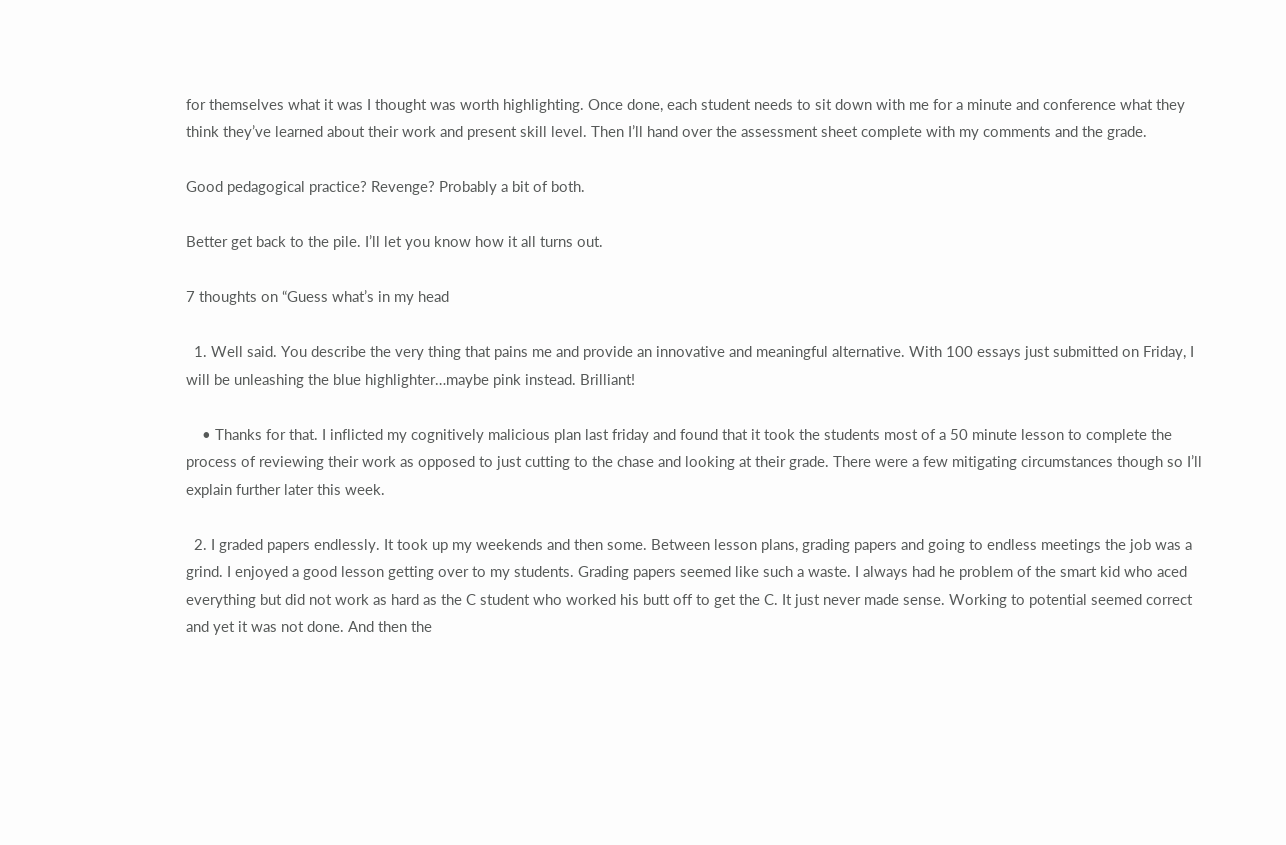for themselves what it was I thought was worth highlighting. Once done, each student needs to sit down with me for a minute and conference what they think they’ve learned about their work and present skill level. Then I’ll hand over the assessment sheet complete with my comments and the grade.

Good pedagogical practice? Revenge? Probably a bit of both.

Better get back to the pile. I’ll let you know how it all turns out.

7 thoughts on “Guess what’s in my head

  1. Well said. You describe the very thing that pains me and provide an innovative and meaningful alternative. With 100 essays just submitted on Friday, I will be unleashing the blue highlighter…maybe pink instead. Brilliant!

    • Thanks for that. I inflicted my cognitively malicious plan last friday and found that it took the students most of a 50 minute lesson to complete the process of reviewing their work as opposed to just cutting to the chase and looking at their grade. There were a few mitigating circumstances though so I’ll explain further later this week.

  2. I graded papers endlessly. It took up my weekends and then some. Between lesson plans, grading papers and going to endless meetings the job was a grind. I enjoyed a good lesson getting over to my students. Grading papers seemed like such a waste. I always had he problem of the smart kid who aced everything but did not work as hard as the C student who worked his butt off to get the C. It just never made sense. Working to potential seemed correct and yet it was not done. And then the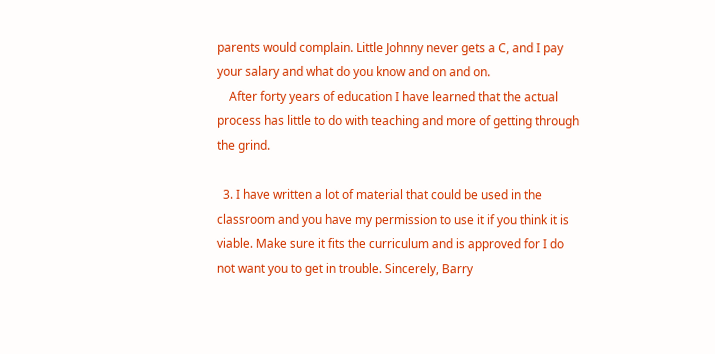parents would complain. Little Johnny never gets a C, and I pay your salary and what do you know and on and on.
    After forty years of education I have learned that the actual process has little to do with teaching and more of getting through the grind.

  3. I have written a lot of material that could be used in the classroom and you have my permission to use it if you think it is viable. Make sure it fits the curriculum and is approved for I do not want you to get in trouble. Sincerely, Barry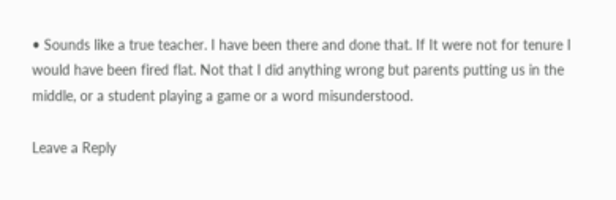• Sounds like a true teacher. I have been there and done that. If It were not for tenure I would have been fired flat. Not that I did anything wrong but parents putting us in the middle, or a student playing a game or a word misunderstood.

Leave a Reply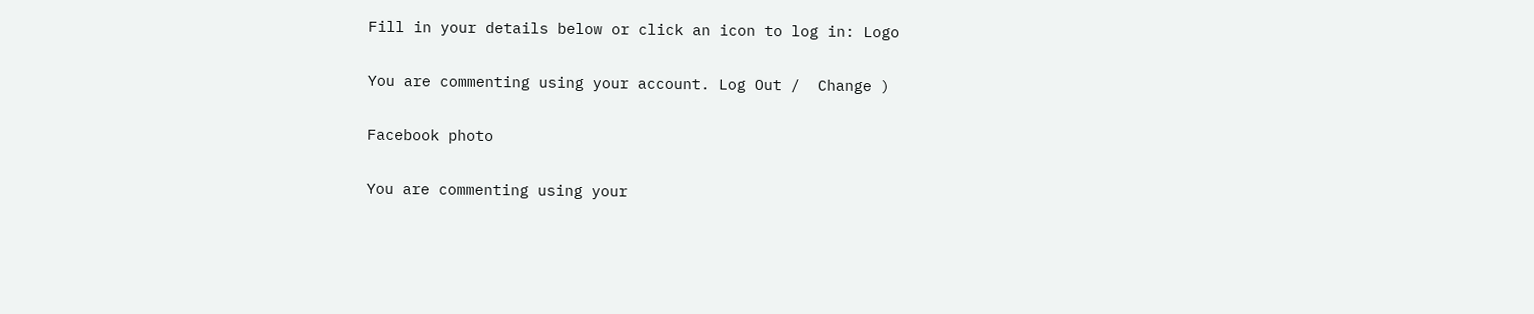Fill in your details below or click an icon to log in: Logo

You are commenting using your account. Log Out /  Change )

Facebook photo

You are commenting using your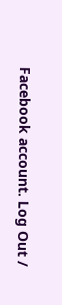Facebook account. Log Out /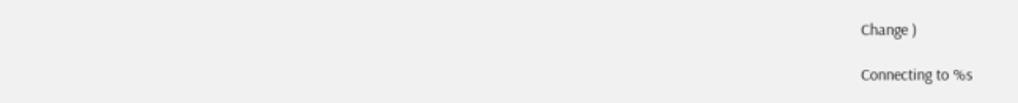Change )

Connecting to %s